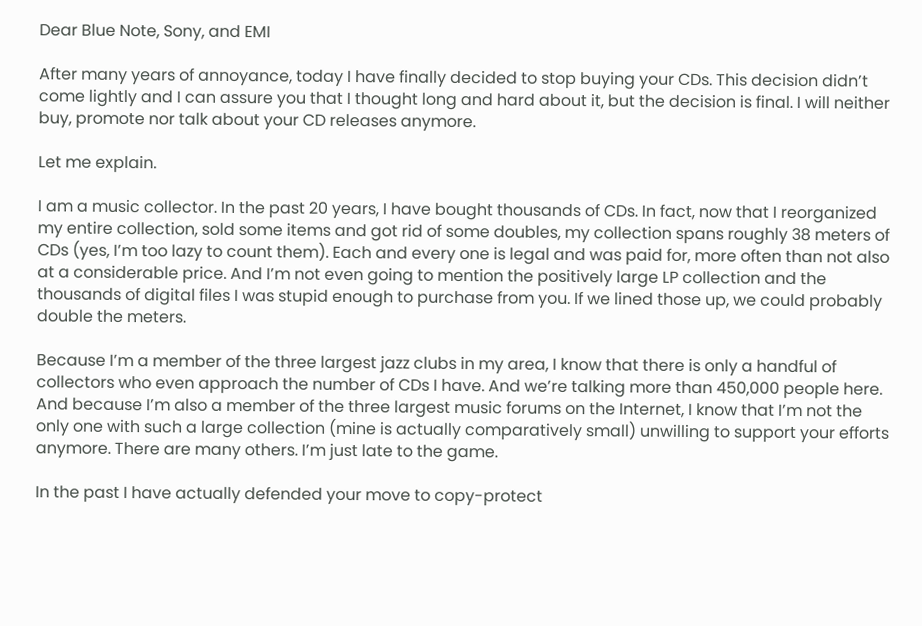Dear Blue Note, Sony, and EMI

After many years of annoyance, today I have finally decided to stop buying your CDs. This decision didn’t come lightly and I can assure you that I thought long and hard about it, but the decision is final. I will neither buy, promote nor talk about your CD releases anymore.

Let me explain.

I am a music collector. In the past 20 years, I have bought thousands of CDs. In fact, now that I reorganized my entire collection, sold some items and got rid of some doubles, my collection spans roughly 38 meters of CDs (yes, I’m too lazy to count them). Each and every one is legal and was paid for, more often than not also at a considerable price. And I’m not even going to mention the positively large LP collection and the thousands of digital files I was stupid enough to purchase from you. If we lined those up, we could probably double the meters.

Because I’m a member of the three largest jazz clubs in my area, I know that there is only a handful of collectors who even approach the number of CDs I have. And we’re talking more than 450,000 people here. And because I’m also a member of the three largest music forums on the Internet, I know that I’m not the only one with such a large collection (mine is actually comparatively small) unwilling to support your efforts anymore. There are many others. I’m just late to the game.

In the past I have actually defended your move to copy-protect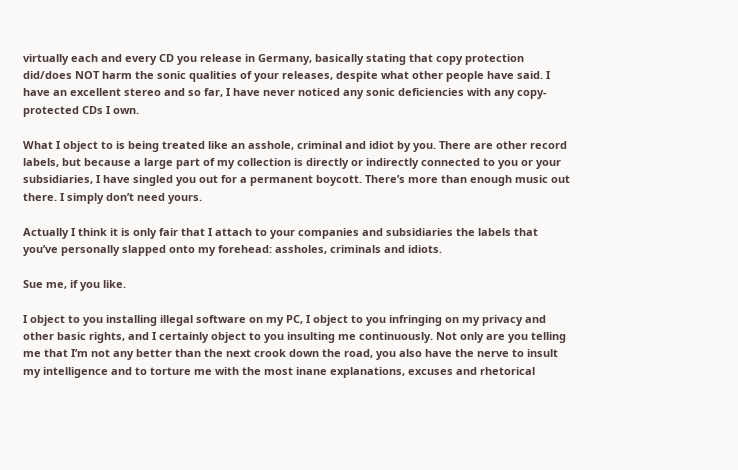virtually each and every CD you release in Germany, basically stating that copy protection did/does NOT harm the sonic qualities of your releases, despite what other people have said. I have an excellent stereo and so far, I have never noticed any sonic deficiencies with any copy-protected CDs I own.

What I object to is being treated like an asshole, criminal and idiot by you. There are other record labels, but because a large part of my collection is directly or indirectly connected to you or your subsidiaries, I have singled you out for a permanent boycott. There’s more than enough music out there. I simply don’t need yours.

Actually I think it is only fair that I attach to your companies and subsidiaries the labels that you’ve personally slapped onto my forehead: assholes, criminals and idiots.

Sue me, if you like.

I object to you installing illegal software on my PC, I object to you infringing on my privacy and other basic rights, and I certainly object to you insulting me continuously. Not only are you telling me that I’m not any better than the next crook down the road, you also have the nerve to insult my intelligence and to torture me with the most inane explanations, excuses and rhetorical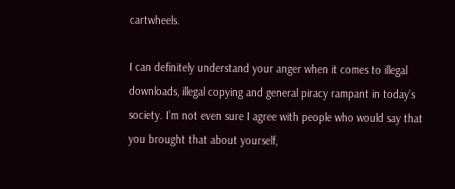cartwheels.

I can definitely understand your anger when it comes to illegal downloads, illegal copying and general piracy rampant in today’s society. I’m not even sure I agree with people who would say that you brought that about yourself,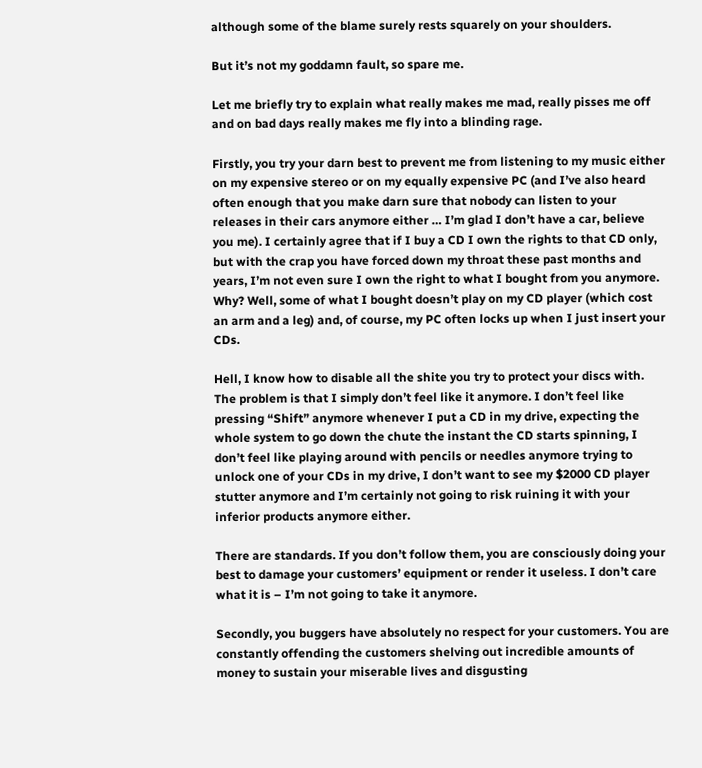although some of the blame surely rests squarely on your shoulders.

But it’s not my goddamn fault, so spare me.

Let me briefly try to explain what really makes me mad, really pisses me off and on bad days really makes me fly into a blinding rage.

Firstly, you try your darn best to prevent me from listening to my music either on my expensive stereo or on my equally expensive PC (and I’ve also heard often enough that you make darn sure that nobody can listen to your releases in their cars anymore either … I’m glad I don’t have a car, believe you me). I certainly agree that if I buy a CD I own the rights to that CD only, but with the crap you have forced down my throat these past months and years, I’m not even sure I own the right to what I bought from you anymore. Why? Well, some of what I bought doesn’t play on my CD player (which cost an arm and a leg) and, of course, my PC often locks up when I just insert your CDs.

Hell, I know how to disable all the shite you try to protect your discs with. The problem is that I simply don’t feel like it anymore. I don’t feel like pressing “Shift” anymore whenever I put a CD in my drive, expecting the whole system to go down the chute the instant the CD starts spinning, I don’t feel like playing around with pencils or needles anymore trying to unlock one of your CDs in my drive, I don’t want to see my $2000 CD player stutter anymore and I’m certainly not going to risk ruining it with your inferior products anymore either.

There are standards. If you don’t follow them, you are consciously doing your best to damage your customers’ equipment or render it useless. I don’t care what it is – I’m not going to take it anymore.

Secondly, you buggers have absolutely no respect for your customers. You are constantly offending the customers shelving out incredible amounts of money to sustain your miserable lives and disgusting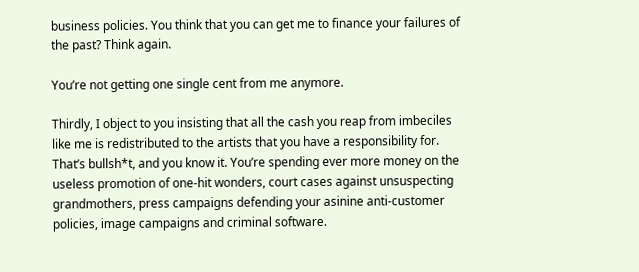business policies. You think that you can get me to finance your failures of the past? Think again.

You’re not getting one single cent from me anymore.

Thirdly, I object to you insisting that all the cash you reap from imbeciles like me is redistributed to the artists that you have a responsibility for. That’s bullsh*t, and you know it. You’re spending ever more money on the useless promotion of one-hit wonders, court cases against unsuspecting grandmothers, press campaigns defending your asinine anti-customer policies, image campaigns and criminal software.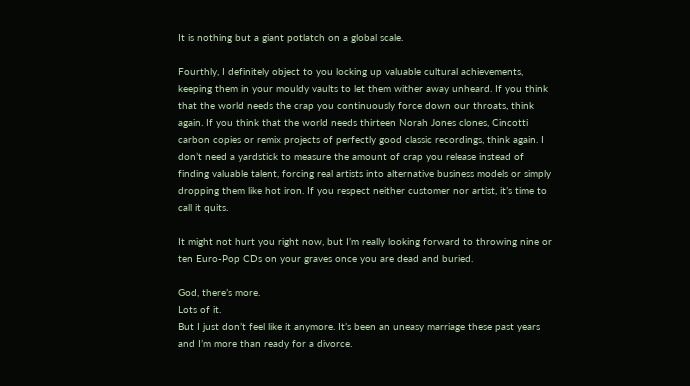It is nothing but a giant potlatch on a global scale.

Fourthly, I definitely object to you locking up valuable cultural achievements, keeping them in your mouldy vaults to let them wither away unheard. If you think that the world needs the crap you continuously force down our throats, think again. If you think that the world needs thirteen Norah Jones clones, Cincotti carbon copies or remix projects of perfectly good classic recordings, think again. I don’t need a yardstick to measure the amount of crap you release instead of finding valuable talent, forcing real artists into alternative business models or simply dropping them like hot iron. If you respect neither customer nor artist, it’s time to call it quits.

It might not hurt you right now, but I’m really looking forward to throwing nine or ten Euro-Pop CDs on your graves once you are dead and buried.

God, there’s more.
Lots of it.
But I just don’t feel like it anymore. It’s been an uneasy marriage these past years and I’m more than ready for a divorce.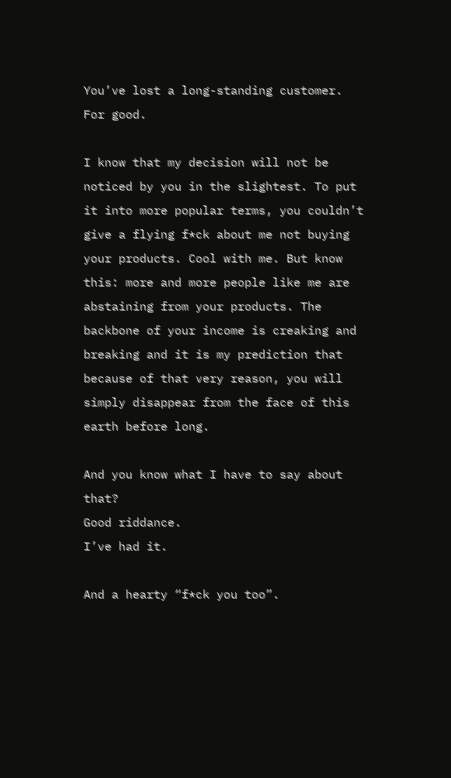You’ve lost a long-standing customer.
For good.

I know that my decision will not be noticed by you in the slightest. To put it into more popular terms, you couldn’t give a flying f*ck about me not buying your products. Cool with me. But know this: more and more people like me are abstaining from your products. The backbone of your income is creaking and breaking and it is my prediction that because of that very reason, you will simply disappear from the face of this earth before long.

And you know what I have to say about that?
Good riddance.
I’ve had it.

And a hearty “f*ck you too”.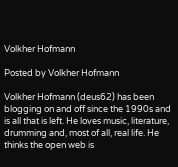Volkher Hofmann

Posted by Volkher Hofmann

Volkher Hofmann (deus62) has been blogging on and off since the 1990s and is all that is left. He loves music, literature, drumming and, most of all, real life. He thinks the open web is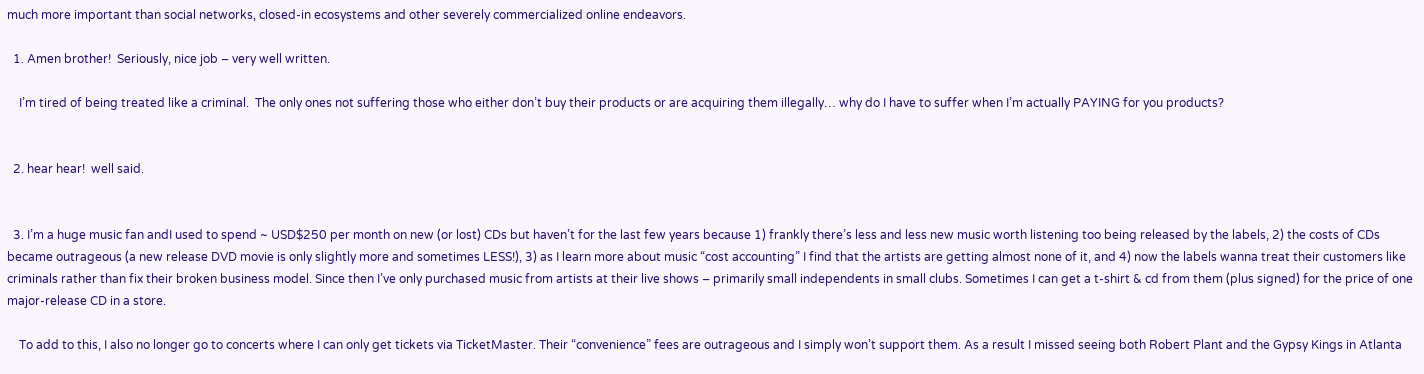much more important than social networks, closed-in ecosystems and other severely commercialized online endeavors.

  1. Amen brother!  Seriously, nice job – very well written.

    I’m tired of being treated like a criminal.  The only ones not suffering those who either don’t buy their products or are acquiring them illegally… why do I have to suffer when I’m actually PAYING for you products?


  2. hear hear!  well said.


  3. I’m a huge music fan andI used to spend ~ USD$250 per month on new (or lost) CDs but haven’t for the last few years because 1) frankly there’s less and less new music worth listening too being released by the labels, 2) the costs of CDs became outrageous (a new release DVD movie is only slightly more and sometimes LESS!), 3) as I learn more about music “cost accounting” I find that the artists are getting almost none of it, and 4) now the labels wanna treat their customers like criminals rather than fix their broken business model. Since then I’ve only purchased music from artists at their live shows – primarily small independents in small clubs. Sometimes I can get a t-shirt & cd from them (plus signed) for the price of one major-release CD in a store.

    To add to this, I also no longer go to concerts where I can only get tickets via TicketMaster. Their “convenience” fees are outrageous and I simply won’t support them. As a result I missed seeing both Robert Plant and the Gypsy Kings in Atlanta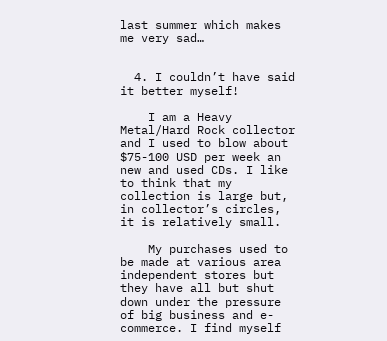last summer which makes me very sad…


  4. I couldn’t have said it better myself!

    I am a Heavy Metal/Hard Rock collector and I used to blow about $75-100 USD per week an new and used CDs. I like to think that my collection is large but, in collector’s circles, it is relatively small.

    My purchases used to be made at various area independent stores but they have all but shut down under the pressure of big business and e-commerce. I find myself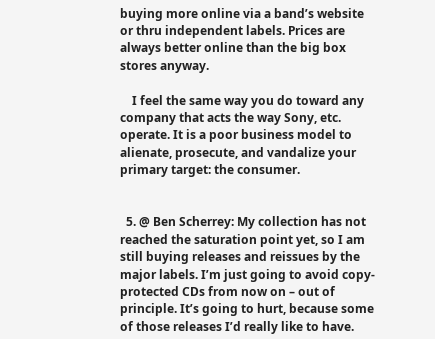buying more online via a band’s website or thru independent labels. Prices are always better online than the big box stores anyway.

    I feel the same way you do toward any company that acts the way Sony, etc. operate. It is a poor business model to alienate, prosecute, and vandalize your primary target: the consumer.


  5. @ Ben Scherrey: My collection has not reached the saturation point yet, so I am still buying releases and reissues by the major labels. I’m just going to avoid copy-protected CDs from now on – out of principle. It’s going to hurt, because some of those releases I’d really like to have.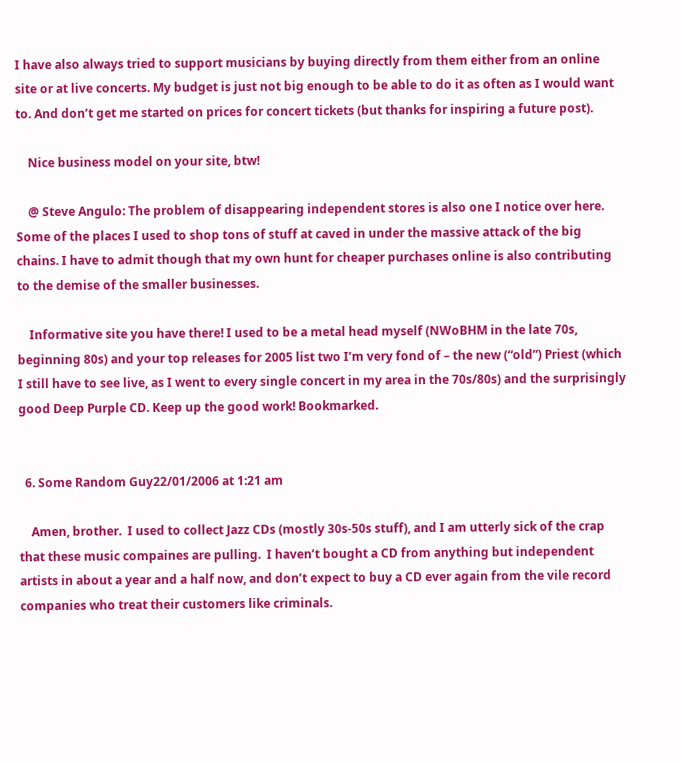I have also always tried to support musicians by buying directly from them either from an online site or at live concerts. My budget is just not big enough to be able to do it as often as I would want to. And don’t get me started on prices for concert tickets (but thanks for inspiring a future post).

    Nice business model on your site, btw!

    @ Steve Angulo: The problem of disappearing independent stores is also one I notice over here. Some of the places I used to shop tons of stuff at caved in under the massive attack of the big chains. I have to admit though that my own hunt for cheaper purchases online is also contributing to the demise of the smaller businesses.

    Informative site you have there! I used to be a metal head myself (NWoBHM in the late 70s, beginning 80s) and your top releases for 2005 list two I’m very fond of – the new (“old”) Priest (which I still have to see live, as I went to every single concert in my area in the 70s/80s) and the surprisingly good Deep Purple CD. Keep up the good work! Bookmarked.


  6. Some Random Guy22/01/2006 at 1:21 am

    Amen, brother.  I used to collect Jazz CDs (mostly 30s-50s stuff), and I am utterly sick of the crap that these music compaines are pulling.  I haven’t bought a CD from anything but independent artists in about a year and a half now, and don’t expect to buy a CD ever again from the vile record companies who treat their customers like criminals.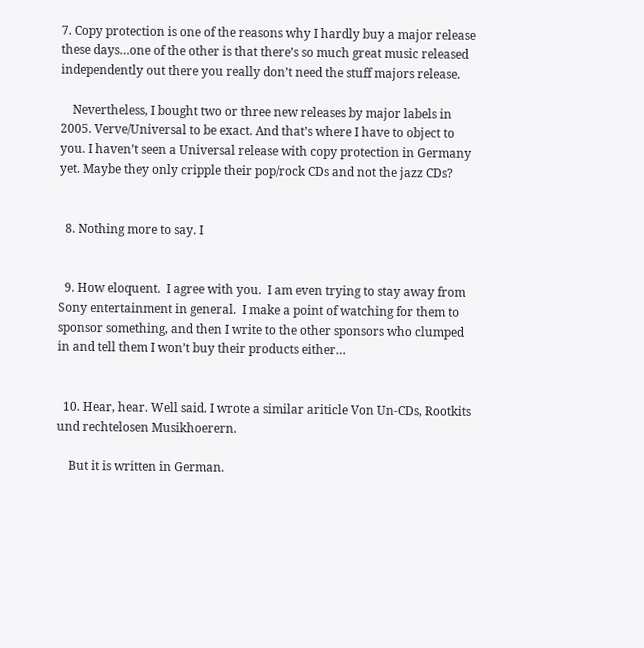7. Copy protection is one of the reasons why I hardly buy a major release these days…one of the other is that there’s so much great music released independently out there you really don’t need the stuff majors release.

    Nevertheless, I bought two or three new releases by major labels in 2005. Verve/Universal to be exact. And that’s where I have to object to you. I haven’t seen a Universal release with copy protection in Germany yet. Maybe they only cripple their pop/rock CDs and not the jazz CDs?


  8. Nothing more to say. I


  9. How eloquent.  I agree with you.  I am even trying to stay away from Sony entertainment in general.  I make a point of watching for them to sponsor something, and then I write to the other sponsors who clumped in and tell them I won’t buy their products either…


  10. Hear, hear. Well said. I wrote a similar ariticle Von Un-CDs, Rootkits und rechtelosen Musikhoerern.

    But it is written in German.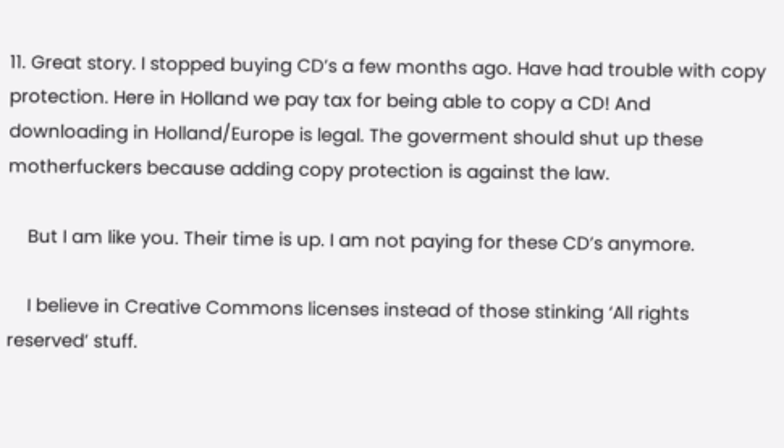11. Great story. I stopped buying CD’s a few months ago. Have had trouble with copy protection. Here in Holland we pay tax for being able to copy a CD! And downloading in Holland/Europe is legal. The goverment should shut up these motherfuckers because adding copy protection is against the law.

    But I am like you. Their time is up. I am not paying for these CD’s anymore.

    I believe in Creative Commons licenses instead of those stinking ‘All rights reserved’ stuff.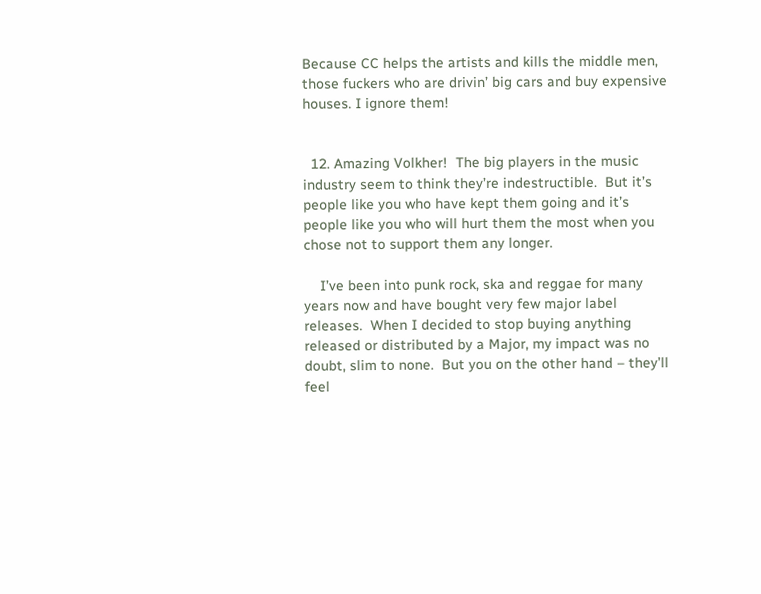Because CC helps the artists and kills the middle men, those fuckers who are drivin’ big cars and buy expensive houses. I ignore them!


  12. Amazing Volkher!  The big players in the music industry seem to think they’re indestructible.  But it’s people like you who have kept them going and it’s people like you who will hurt them the most when you chose not to support them any longer.

    I’ve been into punk rock, ska and reggae for many years now and have bought very few major label releases.  When I decided to stop buying anything released or distributed by a Major, my impact was no doubt, slim to none.  But you on the other hand – they’ll feel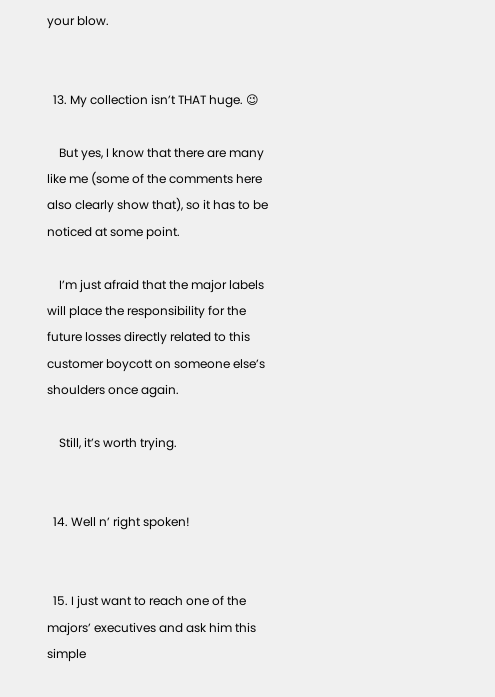your blow.


  13. My collection isn’t THAT huge. 😉

    But yes, I know that there are many like me (some of the comments here also clearly show that), so it has to be noticed at some point.

    I’m just afraid that the major labels will place the responsibility for the future losses directly related to this customer boycott on someone else’s shoulders once again.

    Still, it’s worth trying.


  14. Well n’ right spoken!


  15. I just want to reach one of the majors’ executives and ask him this simple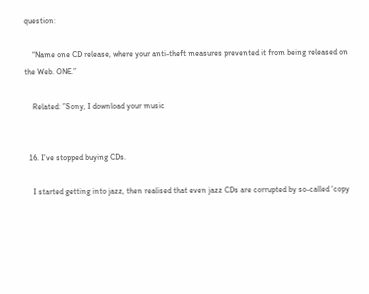question:

    “Name one CD release, where your anti-theft measures prevented it from being released on the Web. ONE.”

    Related: ”Sony, I download your music


  16. I’ve stopped buying CDs.

    I started getting into jazz, then realised that even jazz CDs are corrupted by so-called ‘copy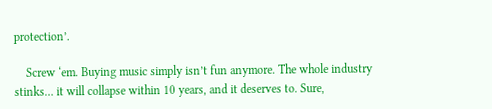protection’.

    Screw ‘em. Buying music simply isn’t fun anymore. The whole industry stinks… it will collapse within 10 years, and it deserves to. Sure,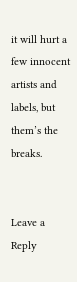it will hurt a few innocent artists and labels, but them’s the breaks.


Leave a Reply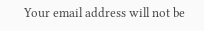Your email address will not be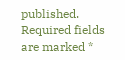published. Required fields are marked *